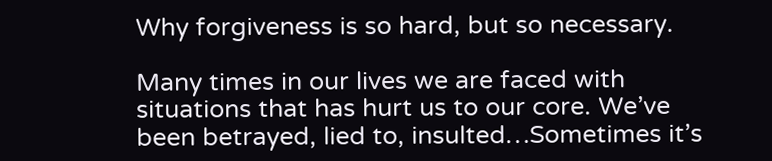Why forgiveness is so hard, but so necessary.

Many times in our lives we are faced with situations that has hurt us to our core. We’ve been betrayed, lied to, insulted…Sometimes it’s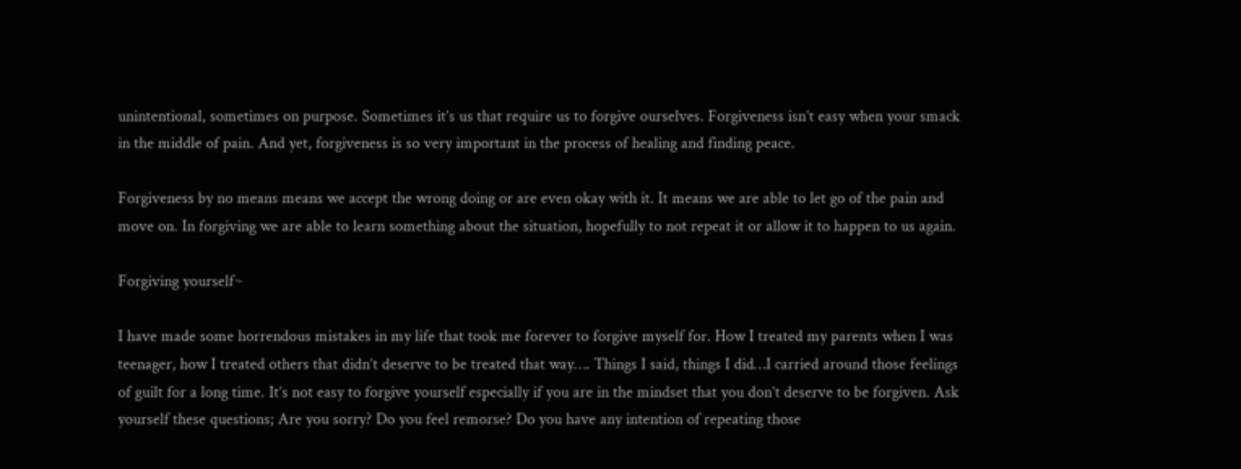unintentional, sometimes on purpose. Sometimes it’s us that require us to forgive ourselves. Forgiveness isn’t easy when your smack in the middle of pain. And yet, forgiveness is so very important in the process of healing and finding peace.

Forgiveness by no means means we accept the wrong doing or are even okay with it. It means we are able to let go of the pain and move on. In forgiving we are able to learn something about the situation, hopefully to not repeat it or allow it to happen to us again.

Forgiving yourself~

I have made some horrendous mistakes in my life that took me forever to forgive myself for. How I treated my parents when I was teenager, how I treated others that didn’t deserve to be treated that way…. Things I said, things I did…I carried around those feelings of guilt for a long time. It’s not easy to forgive yourself especially if you are in the mindset that you don’t deserve to be forgiven. Ask yourself these questions; Are you sorry? Do you feel remorse? Do you have any intention of repeating those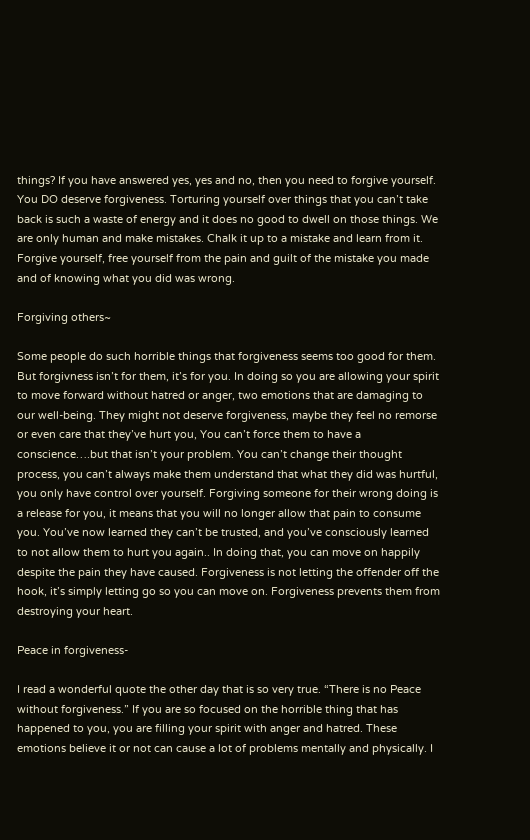things? If you have answered yes, yes and no, then you need to forgive yourself. You DO deserve forgiveness. Torturing yourself over things that you can’t take back is such a waste of energy and it does no good to dwell on those things. We are only human and make mistakes. Chalk it up to a mistake and learn from it. Forgive yourself, free yourself from the pain and guilt of the mistake you made and of knowing what you did was wrong.

Forgiving others~

Some people do such horrible things that forgiveness seems too good for them. But forgivness isn’t for them, it’s for you. In doing so you are allowing your spirit to move forward without hatred or anger, two emotions that are damaging to our well-being. They might not deserve forgiveness, maybe they feel no remorse or even care that they’ve hurt you, You can’t force them to have a conscience….but that isn’t your problem. You can’t change their thought process, you can’t always make them understand that what they did was hurtful, you only have control over yourself. Forgiving someone for their wrong doing is a release for you, it means that you will no longer allow that pain to consume you. You’ve now learned they can’t be trusted, and you’ve consciously learned to not allow them to hurt you again.. In doing that, you can move on happily despite the pain they have caused. Forgiveness is not letting the offender off the hook, it’s simply letting go so you can move on. Forgiveness prevents them from destroying your heart.

Peace in forgiveness-

I read a wonderful quote the other day that is so very true. “There is no Peace without forgiveness.” If you are so focused on the horrible thing that has happened to you, you are filling your spirit with anger and hatred. These emotions believe it or not can cause a lot of problems mentally and physically. I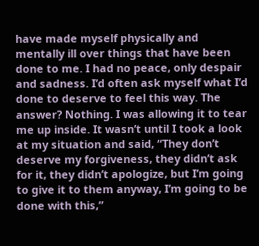have made myself physically and mentally ill over things that have been done to me. I had no peace, only despair and sadness. I’d often ask myself what I’d done to deserve to feel this way. The answer? Nothing. I was allowing it to tear me up inside. It wasn’t until I took a look at my situation and said, “They don’t deserve my forgiveness, they didn’t ask for it, they didn’t apologize, but I’m going to give it to them anyway, I’m going to be done with this,”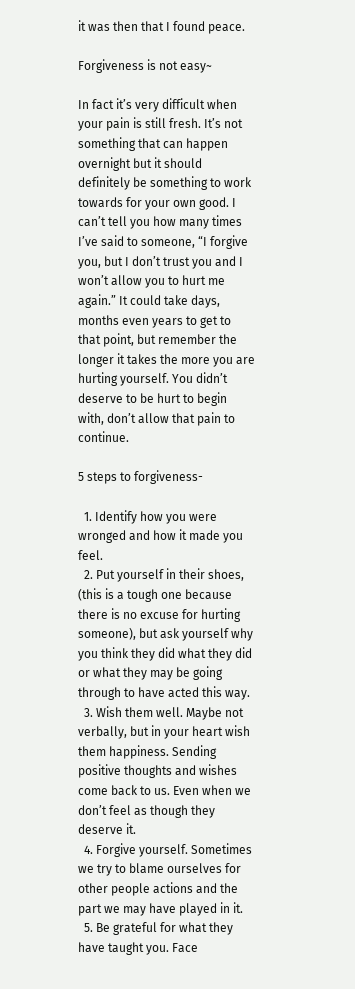it was then that I found peace.

Forgiveness is not easy~

In fact it’s very difficult when your pain is still fresh. It’s not something that can happen overnight but it should definitely be something to work towards for your own good. I can’t tell you how many times I’ve said to someone, “I forgive you, but I don’t trust you and I won’t allow you to hurt me again.” It could take days, months even years to get to that point, but remember the longer it takes the more you are hurting yourself. You didn’t deserve to be hurt to begin with, don’t allow that pain to continue.

5 steps to forgiveness-

  1. Identify how you were wronged and how it made you feel.
  2. Put yourself in their shoes, (this is a tough one because there is no excuse for hurting someone), but ask yourself why you think they did what they did or what they may be going through to have acted this way.
  3. Wish them well. Maybe not verbally, but in your heart wish them happiness. Sending positive thoughts and wishes come back to us. Even when we don’t feel as though they deserve it.
  4. Forgive yourself. Sometimes we try to blame ourselves for other people actions and the part we may have played in it.
  5. Be grateful for what they have taught you. Face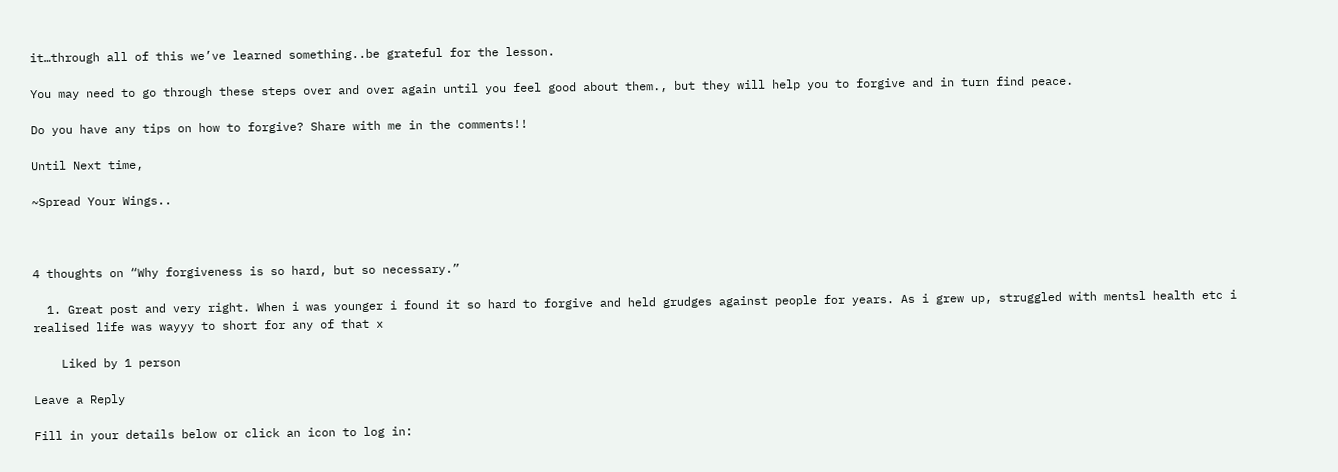it…through all of this we’ve learned something..be grateful for the lesson.

You may need to go through these steps over and over again until you feel good about them., but they will help you to forgive and in turn find peace.

Do you have any tips on how to forgive? Share with me in the comments!!

Until Next time,

~Spread Your Wings..



4 thoughts on “Why forgiveness is so hard, but so necessary.”

  1. Great post and very right. When i was younger i found it so hard to forgive and held grudges against people for years. As i grew up, struggled with mentsl health etc i realised life was wayyy to short for any of that x

    Liked by 1 person

Leave a Reply

Fill in your details below or click an icon to log in: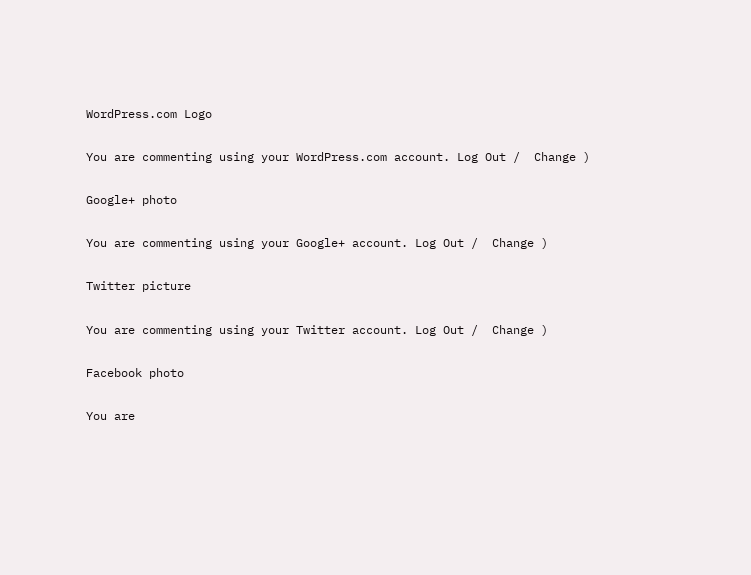WordPress.com Logo

You are commenting using your WordPress.com account. Log Out /  Change )

Google+ photo

You are commenting using your Google+ account. Log Out /  Change )

Twitter picture

You are commenting using your Twitter account. Log Out /  Change )

Facebook photo

You are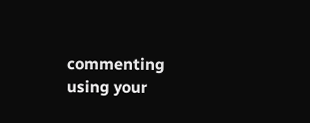commenting using your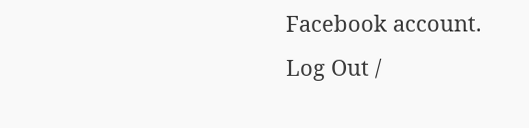Facebook account. Log Out /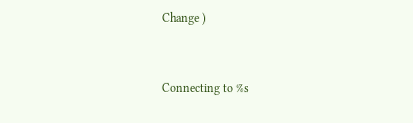Change )


Connecting to %s